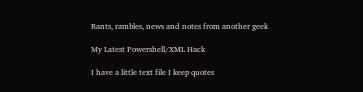Rants, rambles, news and notes from another geek

My Latest Powershell/XML Hack

I have a little text file I keep quotes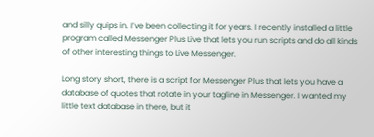and silly quips in. I’ve been collecting it for years. I recently installed a little program called Messenger Plus Live that lets you run scripts and do all kinds of other interesting things to Live Messenger.

Long story short, there is a script for Messenger Plus that lets you have a database of quotes that rotate in your tagline in Messenger. I wanted my little text database in there, but it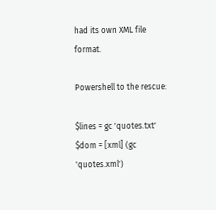had its own XML file format.

Powershell to the rescue:

$lines = gc 'quotes.txt'
$dom = [xml] (gc 'quotes.xml')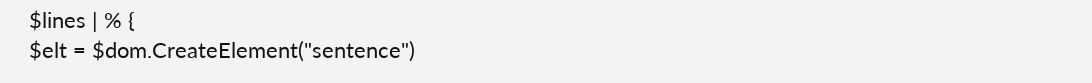$lines | % {
$elt = $dom.CreateElement("sentence")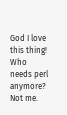God I love this thing! Who needs perl anymore? Not me.